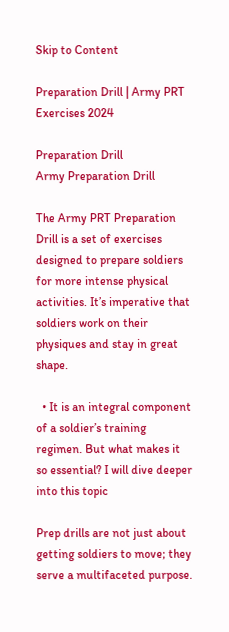Skip to Content

Preparation Drill | Army PRT Exercises 2024

Preparation Drill
Army Preparation Drill

The Army PRT Preparation Drill is a set of exercises designed to prepare soldiers for more intense physical activities. It’s imperative that soldiers work on their physiques and stay in great shape.

  • It is an integral component of a soldier’s training regimen. But what makes it so essential? I will dive deeper into this topic

Prep drills are not just about getting soldiers to move; they serve a multifaceted purpose.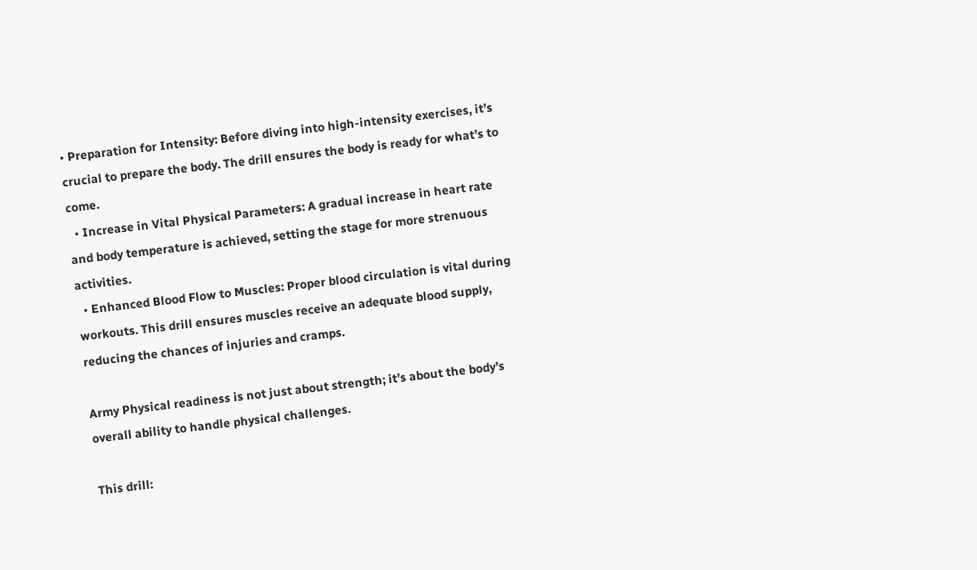• Preparation for Intensity: Before diving into high-intensity exercises, it’s crucial to prepare the body. The drill ensures the body is ready for what’s to come.
  • Increase in Vital Physical Parameters: A gradual increase in heart rate and body temperature is achieved, setting the stage for more strenuous activities.
  • Enhanced Blood Flow to Muscles: Proper blood circulation is vital during workouts. This drill ensures muscles receive an adequate blood supply, reducing the chances of injuries and cramps.

Army Physical readiness is not just about strength; it’s about the body’s overall ability to handle physical challenges.

This drill: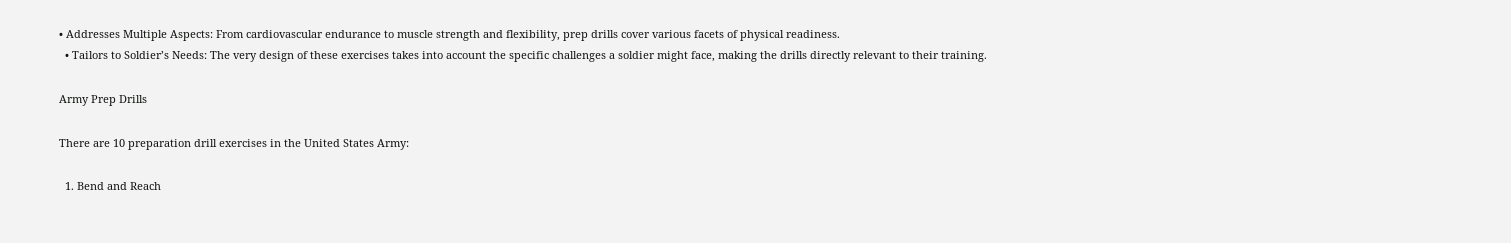• Addresses Multiple Aspects: From cardiovascular endurance to muscle strength and flexibility, prep drills cover various facets of physical readiness.
  • Tailors to Soldier’s Needs: The very design of these exercises takes into account the specific challenges a soldier might face, making the drills directly relevant to their training.

Army Prep Drills

There are 10 preparation drill exercises in the United States Army:

  1. Bend and Reach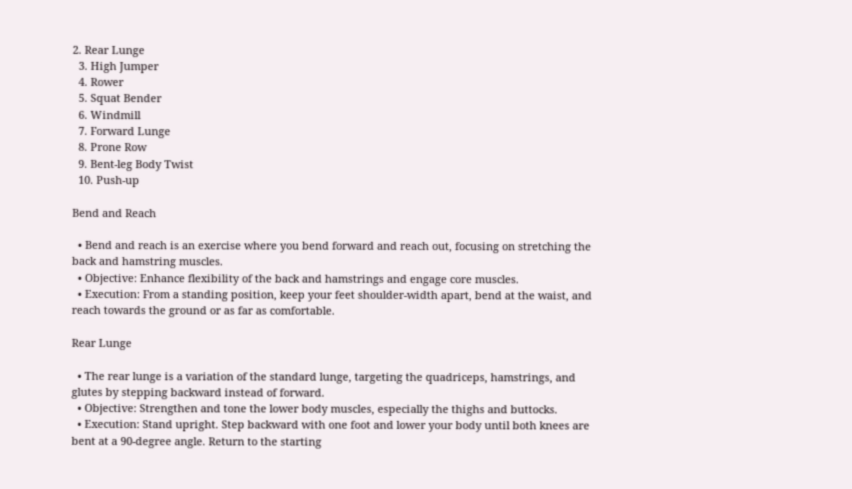2. Rear Lunge
  3. High Jumper
  4. Rower
  5. Squat Bender
  6. Windmill
  7. Forward Lunge
  8. Prone Row
  9. Bent-leg Body Twist
  10. Push-up

Bend and Reach

  • Bend and reach is an exercise where you bend forward and reach out, focusing on stretching the back and hamstring muscles.
  • Objective: Enhance flexibility of the back and hamstrings and engage core muscles.
  • Execution: From a standing position, keep your feet shoulder-width apart, bend at the waist, and reach towards the ground or as far as comfortable.

Rear Lunge

  • The rear lunge is a variation of the standard lunge, targeting the quadriceps, hamstrings, and glutes by stepping backward instead of forward.
  • Objective: Strengthen and tone the lower body muscles, especially the thighs and buttocks.
  • Execution: Stand upright. Step backward with one foot and lower your body until both knees are bent at a 90-degree angle. Return to the starting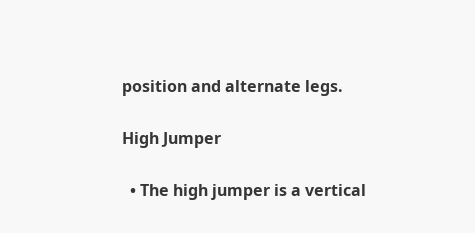position and alternate legs.

High Jumper

  • The high jumper is a vertical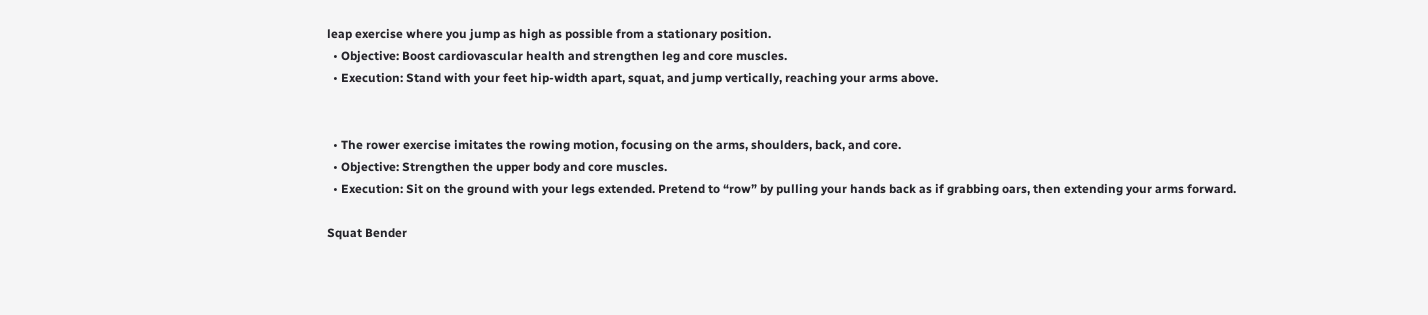leap exercise where you jump as high as possible from a stationary position.
  • Objective: Boost cardiovascular health and strengthen leg and core muscles.
  • Execution: Stand with your feet hip-width apart, squat, and jump vertically, reaching your arms above.


  • The rower exercise imitates the rowing motion, focusing on the arms, shoulders, back, and core.
  • Objective: Strengthen the upper body and core muscles.
  • Execution: Sit on the ground with your legs extended. Pretend to “row” by pulling your hands back as if grabbing oars, then extending your arms forward.

Squat Bender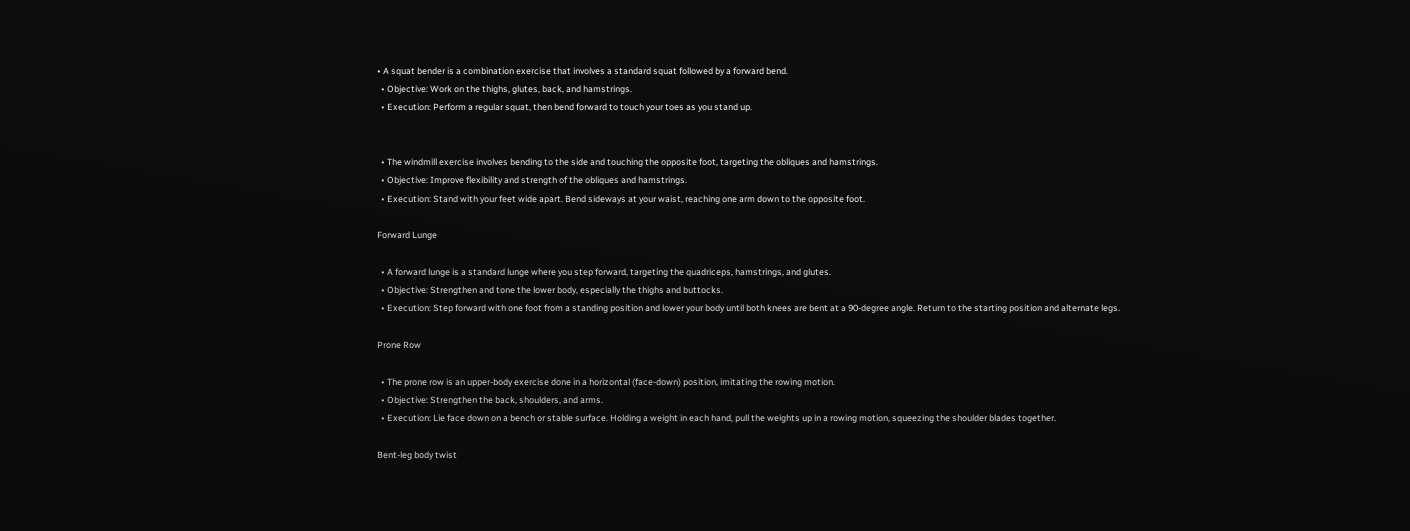• A squat bender is a combination exercise that involves a standard squat followed by a forward bend.
  • Objective: Work on the thighs, glutes, back, and hamstrings.
  • Execution: Perform a regular squat, then bend forward to touch your toes as you stand up.


  • The windmill exercise involves bending to the side and touching the opposite foot, targeting the obliques and hamstrings.
  • Objective: Improve flexibility and strength of the obliques and hamstrings.
  • Execution: Stand with your feet wide apart. Bend sideways at your waist, reaching one arm down to the opposite foot.

Forward Lunge

  • A forward lunge is a standard lunge where you step forward, targeting the quadriceps, hamstrings, and glutes.
  • Objective: Strengthen and tone the lower body, especially the thighs and buttocks.
  • Execution: Step forward with one foot from a standing position and lower your body until both knees are bent at a 90-degree angle. Return to the starting position and alternate legs.

Prone Row

  • The prone row is an upper-body exercise done in a horizontal (face-down) position, imitating the rowing motion.
  • Objective: Strengthen the back, shoulders, and arms.
  • Execution: Lie face down on a bench or stable surface. Holding a weight in each hand, pull the weights up in a rowing motion, squeezing the shoulder blades together.

Bent-leg body twist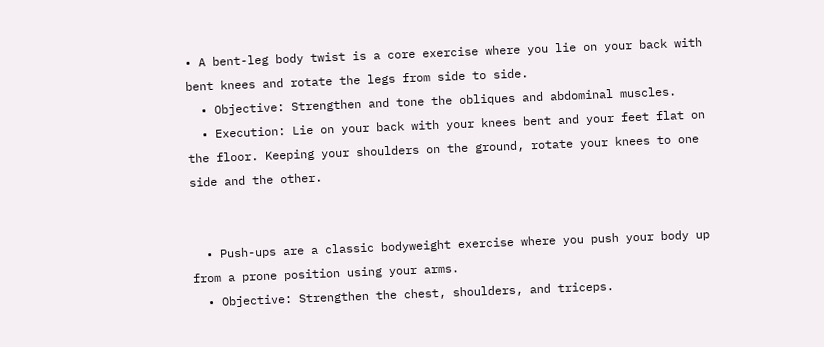• A bent-leg body twist is a core exercise where you lie on your back with bent knees and rotate the legs from side to side.
  • Objective: Strengthen and tone the obliques and abdominal muscles.
  • Execution: Lie on your back with your knees bent and your feet flat on the floor. Keeping your shoulders on the ground, rotate your knees to one side and the other.


  • Push-ups are a classic bodyweight exercise where you push your body up from a prone position using your arms.
  • Objective: Strengthen the chest, shoulders, and triceps.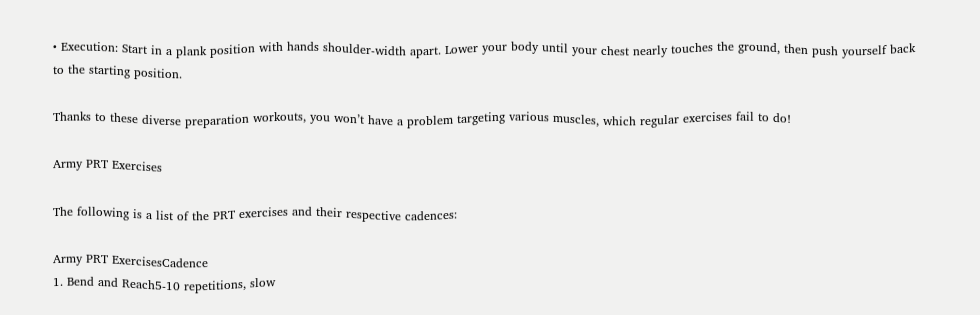• Execution: Start in a plank position with hands shoulder-width apart. Lower your body until your chest nearly touches the ground, then push yourself back to the starting position.

Thanks to these diverse preparation workouts, you won’t have a problem targeting various muscles, which regular exercises fail to do!

Army PRT Exercises

The following is a list of the PRT exercises and their respective cadences:

Army PRT ExercisesCadence
1. Bend and Reach5-10 repetitions, slow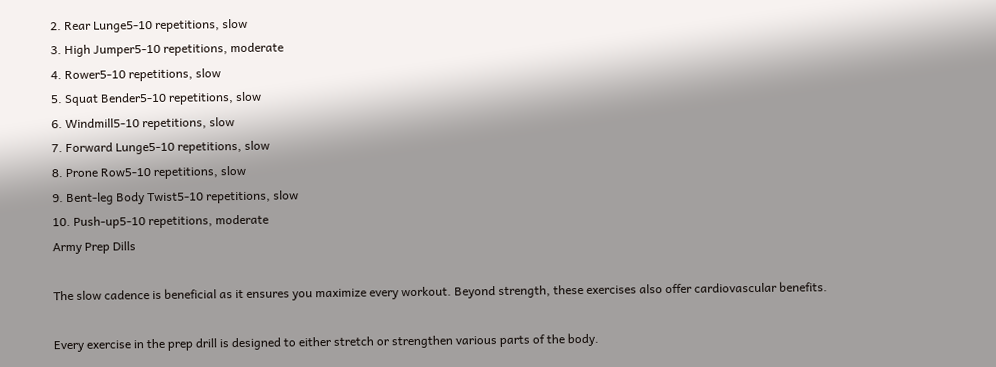2. Rear Lunge5-10 repetitions, slow
3. High Jumper5-10 repetitions, moderate
4. Rower5-10 repetitions, slow
5. Squat Bender5-10 repetitions, slow
6. Windmill5-10 repetitions, slow
7. Forward Lunge5-10 repetitions, slow
8. Prone Row5-10 repetitions, slow
9. Bent-leg Body Twist5-10 repetitions, slow
10. Push-up5-10 repetitions, moderate
Army Prep Dills

The slow cadence is beneficial as it ensures you maximize every workout. Beyond strength, these exercises also offer cardiovascular benefits.

Every exercise in the prep drill is designed to either stretch or strengthen various parts of the body.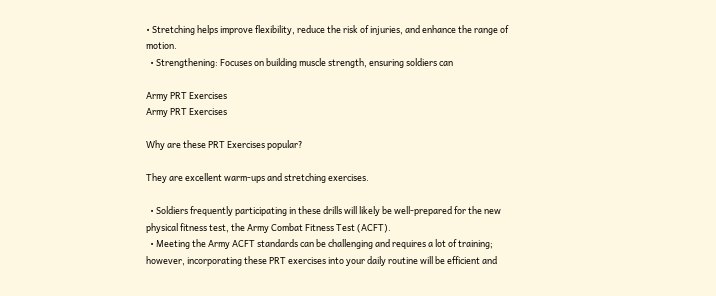• Stretching helps improve flexibility, reduce the risk of injuries, and enhance the range of motion.
  • Strengthening: Focuses on building muscle strength, ensuring soldiers can

Army PRT Exercises
Army PRT Exercises

Why are these PRT Exercises popular?

They are excellent warm-ups and stretching exercises.

  • Soldiers frequently participating in these drills will likely be well-prepared for the new physical fitness test, the Army Combat Fitness Test (ACFT).
  • Meeting the Army ACFT standards can be challenging and requires a lot of training; however, incorporating these PRT exercises into your daily routine will be efficient and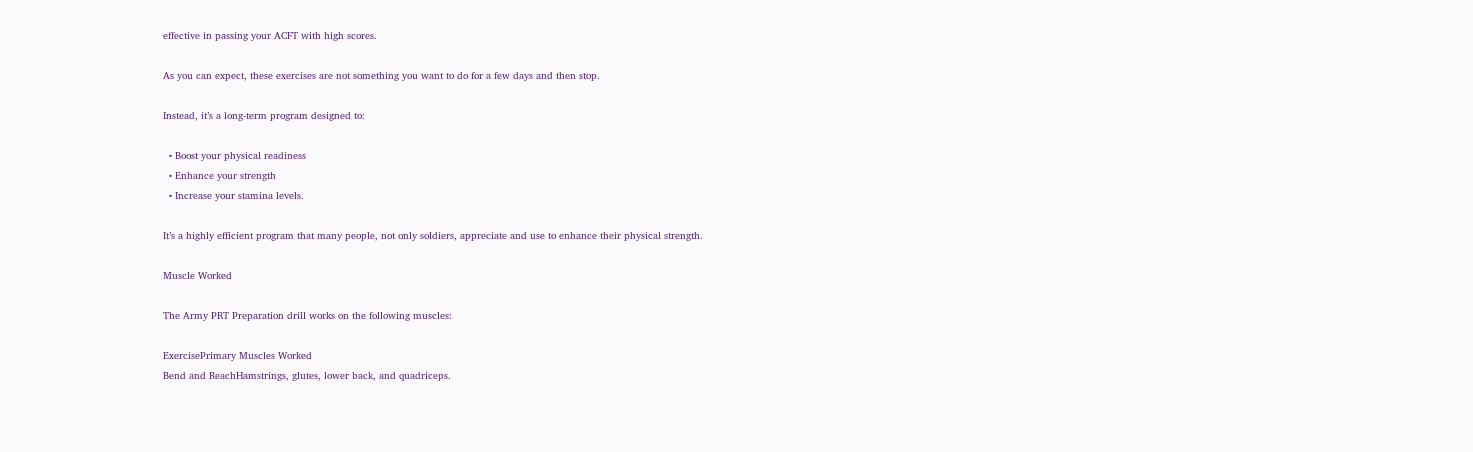effective in passing your ACFT with high scores.

As you can expect, these exercises are not something you want to do for a few days and then stop.

Instead, it’s a long-term program designed to:

  • Boost your physical readiness
  • Enhance your strength
  • Increase your stamina levels.

It’s a highly efficient program that many people, not only soldiers, appreciate and use to enhance their physical strength.

Muscle Worked

The Army PRT Preparation drill works on the following muscles:

ExercisePrimary Muscles Worked
Bend and ReachHamstrings, glutes, lower back, and quadriceps.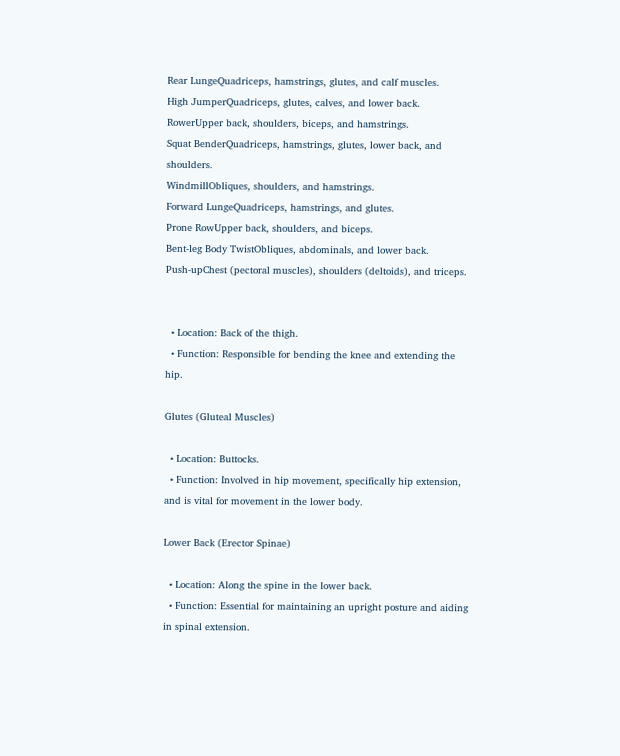Rear LungeQuadriceps, hamstrings, glutes, and calf muscles.
High JumperQuadriceps, glutes, calves, and lower back.
RowerUpper back, shoulders, biceps, and hamstrings.
Squat BenderQuadriceps, hamstrings, glutes, lower back, and shoulders.
WindmillObliques, shoulders, and hamstrings.
Forward LungeQuadriceps, hamstrings, and glutes.
Prone RowUpper back, shoulders, and biceps.
Bent-leg Body TwistObliques, abdominals, and lower back.
Push-upChest (pectoral muscles), shoulders (deltoids), and triceps.


  • Location: Back of the thigh.
  • Function: Responsible for bending the knee and extending the hip.

Glutes (Gluteal Muscles)

  • Location: Buttocks.
  • Function: Involved in hip movement, specifically hip extension, and is vital for movement in the lower body.

Lower Back (Erector Spinae)

  • Location: Along the spine in the lower back.
  • Function: Essential for maintaining an upright posture and aiding in spinal extension.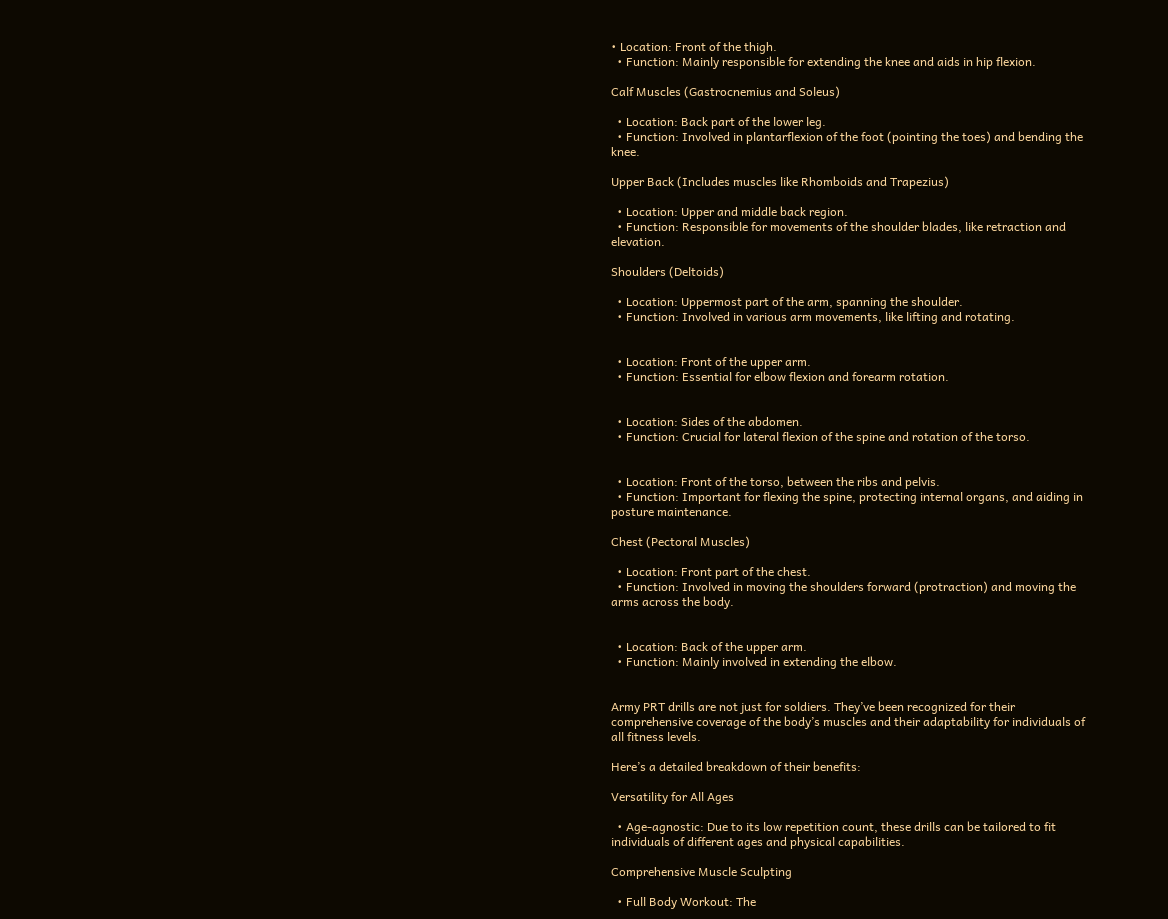• Location: Front of the thigh.
  • Function: Mainly responsible for extending the knee and aids in hip flexion.

Calf Muscles (Gastrocnemius and Soleus)

  • Location: Back part of the lower leg.
  • Function: Involved in plantarflexion of the foot (pointing the toes) and bending the knee.

Upper Back (Includes muscles like Rhomboids and Trapezius)

  • Location: Upper and middle back region.
  • Function: Responsible for movements of the shoulder blades, like retraction and elevation.

Shoulders (Deltoids)

  • Location: Uppermost part of the arm, spanning the shoulder.
  • Function: Involved in various arm movements, like lifting and rotating.


  • Location: Front of the upper arm.
  • Function: Essential for elbow flexion and forearm rotation.


  • Location: Sides of the abdomen.
  • Function: Crucial for lateral flexion of the spine and rotation of the torso.


  • Location: Front of the torso, between the ribs and pelvis.
  • Function: Important for flexing the spine, protecting internal organs, and aiding in posture maintenance.

Chest (Pectoral Muscles)

  • Location: Front part of the chest.
  • Function: Involved in moving the shoulders forward (protraction) and moving the arms across the body.


  • Location: Back of the upper arm.
  • Function: Mainly involved in extending the elbow.


Army PRT drills are not just for soldiers. They’ve been recognized for their comprehensive coverage of the body’s muscles and their adaptability for individuals of all fitness levels.

Here’s a detailed breakdown of their benefits:

Versatility for All Ages

  • Age-agnostic: Due to its low repetition count, these drills can be tailored to fit individuals of different ages and physical capabilities.

Comprehensive Muscle Sculpting

  • Full Body Workout: The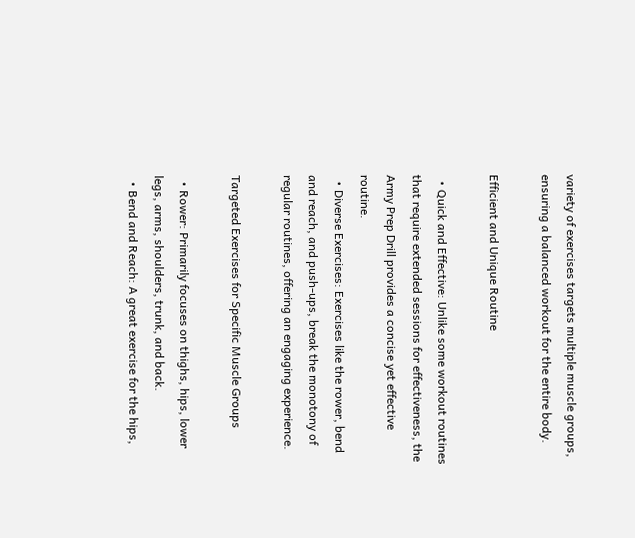variety of exercises targets multiple muscle groups, ensuring a balanced workout for the entire body.

Efficient and Unique Routine

  • Quick and Effective: Unlike some workout routines that require extended sessions for effectiveness, the Army Prep Drill provides a concise yet effective routine.
  • Diverse Exercises: Exercises like the rower, bend and reach, and push-ups, break the monotony of regular routines, offering an engaging experience.

Targeted Exercises for Specific Muscle Groups

  • Rower: Primarily focuses on thighs, hips, lower legs, arms, shoulders, trunk, and back.
  • Bend and Reach: A great exercise for the hips,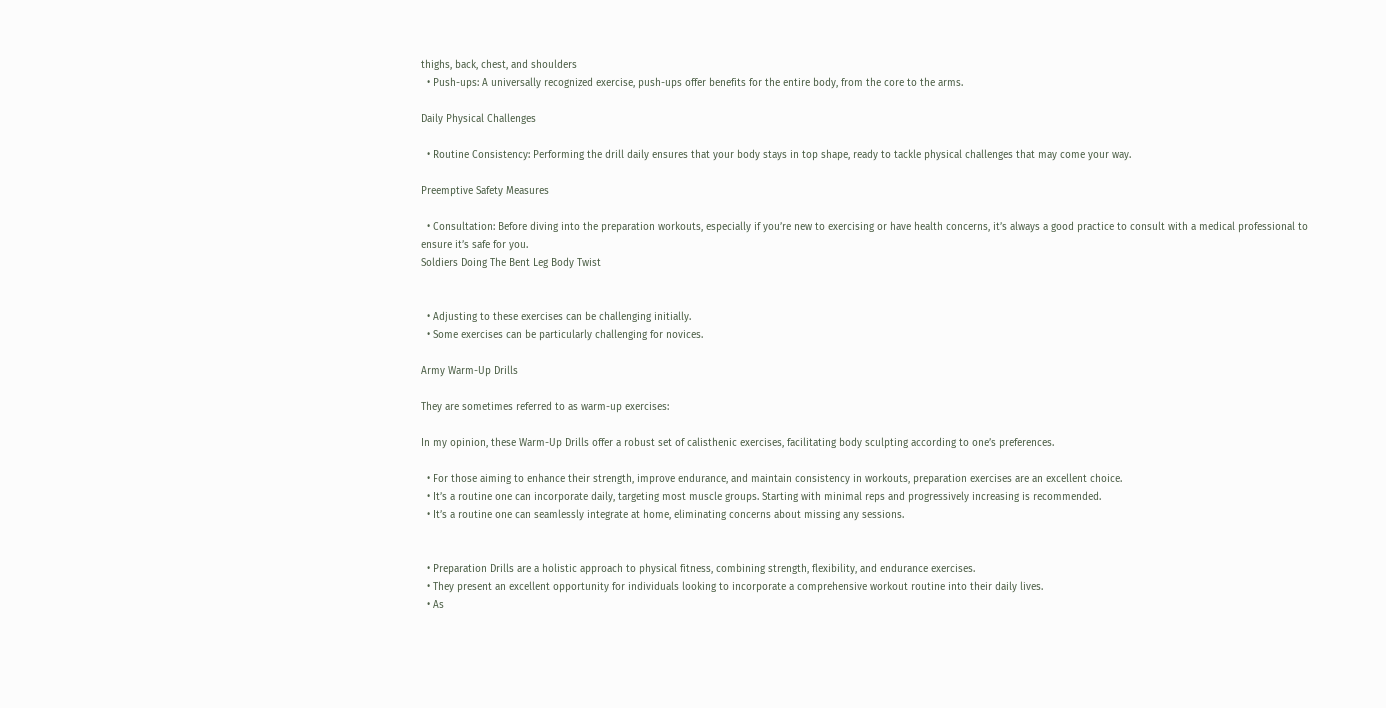thighs, back, chest, and shoulders
  • Push-ups: A universally recognized exercise, push-ups offer benefits for the entire body, from the core to the arms.

Daily Physical Challenges

  • Routine Consistency: Performing the drill daily ensures that your body stays in top shape, ready to tackle physical challenges that may come your way.

Preemptive Safety Measures

  • Consultation: Before diving into the preparation workouts, especially if you’re new to exercising or have health concerns, it’s always a good practice to consult with a medical professional to ensure it’s safe for you.
Soldiers Doing The Bent Leg Body Twist


  • Adjusting to these exercises can be challenging initially.
  • Some exercises can be particularly challenging for novices.

Army Warm-Up Drills

They are sometimes referred to as warm-up exercises:

In my opinion, these Warm-Up Drills offer a robust set of calisthenic exercises, facilitating body sculpting according to one’s preferences.

  • For those aiming to enhance their strength, improve endurance, and maintain consistency in workouts, preparation exercises are an excellent choice.
  • It’s a routine one can incorporate daily, targeting most muscle groups. Starting with minimal reps and progressively increasing is recommended.
  • It’s a routine one can seamlessly integrate at home, eliminating concerns about missing any sessions.


  • Preparation Drills are a holistic approach to physical fitness, combining strength, flexibility, and endurance exercises.
  • They present an excellent opportunity for individuals looking to incorporate a comprehensive workout routine into their daily lives.
  • As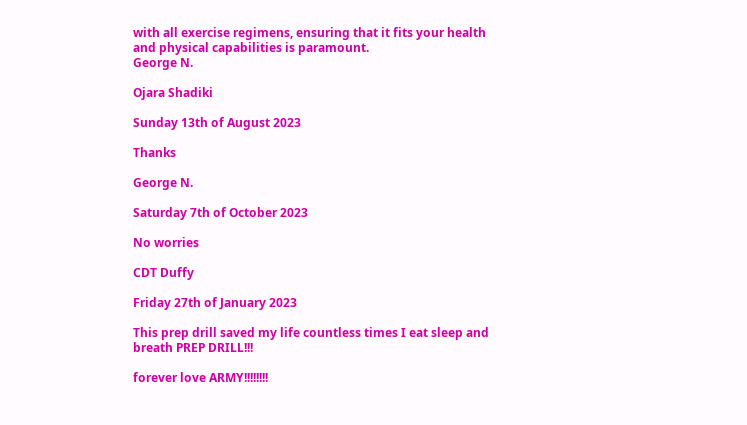with all exercise regimens, ensuring that it fits your health and physical capabilities is paramount.
George N.

Ojara Shadiki

Sunday 13th of August 2023

Thanks

George N.

Saturday 7th of October 2023

No worries

CDT Duffy

Friday 27th of January 2023

This prep drill saved my life countless times I eat sleep and breath PREP DRILL!!!

forever love ARMY!!!!!!!!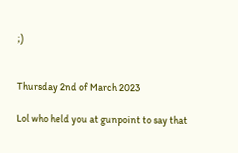;)


Thursday 2nd of March 2023

Lol who held you at gunpoint to say that